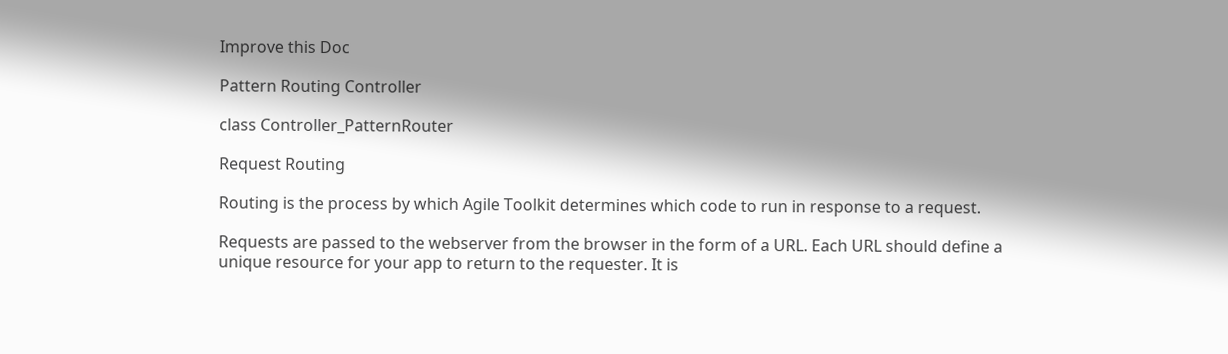Improve this Doc

Pattern Routing Controller

class Controller_PatternRouter

Request Routing

Routing is the process by which Agile Toolkit determines which code to run in response to a request.

Requests are passed to the webserver from the browser in the form of a URL. Each URL should define a unique resource for your app to return to the requester. It is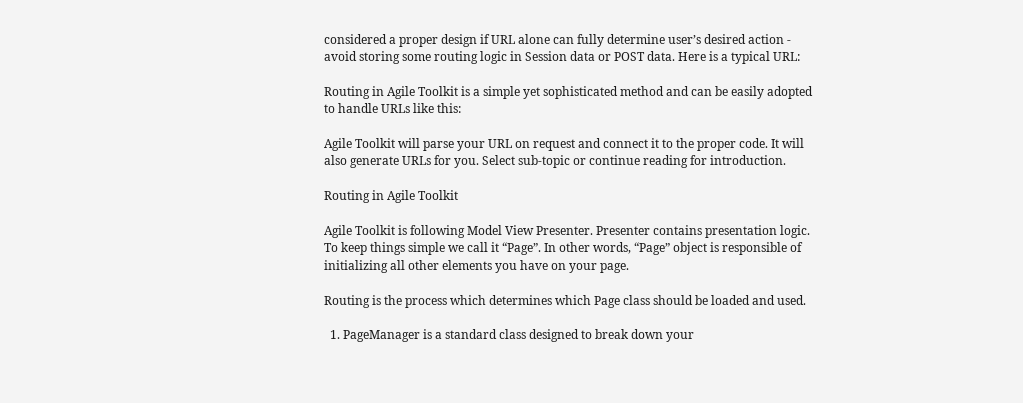considered a proper design if URL alone can fully determine user’s desired action - avoid storing some routing logic in Session data or POST data. Here is a typical URL:

Routing in Agile Toolkit is a simple yet sophisticated method and can be easily adopted to handle URLs like this:

Agile Toolkit will parse your URL on request and connect it to the proper code. It will also generate URLs for you. Select sub-topic or continue reading for introduction.

Routing in Agile Toolkit

Agile Toolkit is following Model View Presenter. Presenter contains presentation logic. To keep things simple we call it “Page”. In other words, “Page” object is responsible of initializing all other elements you have on your page.

Routing is the process which determines which Page class should be loaded and used.

  1. PageManager is a standard class designed to break down your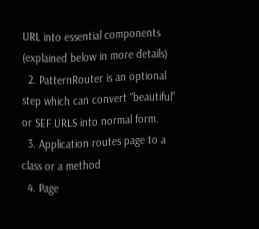URL into essential components (explained below in more details)
  2. PatternRouter is an optional step which can convert “beautiful” or SEF URLS into normal form.
  3. Application routes page to a class or a method
  4. Page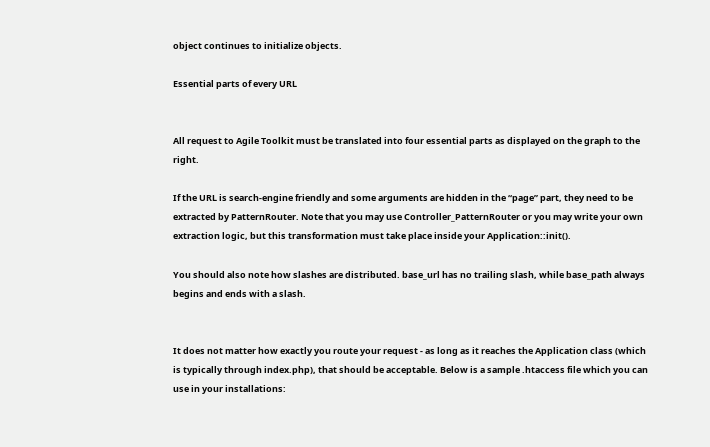object continues to initialize objects.

Essential parts of every URL


All request to Agile Toolkit must be translated into four essential parts as displayed on the graph to the right.

If the URL is search-engine friendly and some arguments are hidden in the “page” part, they need to be extracted by PatternRouter. Note that you may use Controller_PatternRouter or you may write your own extraction logic, but this transformation must take place inside your Application::init().

You should also note how slashes are distributed. base_url has no trailing slash, while base_path always begins and ends with a slash.


It does not matter how exactly you route your request - as long as it reaches the Application class (which is typically through index.php), that should be acceptable. Below is a sample .htaccess file which you can use in your installations: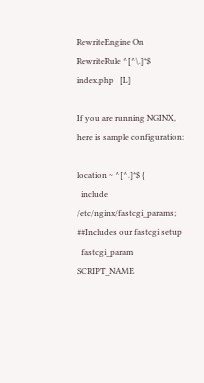RewriteEngine On
RewriteRule ^[^\.]*$            index.php   [L]

If you are running NGINX, here is sample configuration:

location ~ ^[^.]*$ {
  include /etc/nginx/fastcgi_params;      ##Includes our fastcgi setup
  fastcgi_param SCRIPT_NAME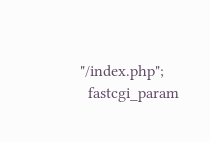"/index.php";
  fastcgi_param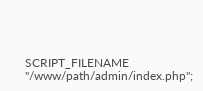SCRIPT_FILENAME "/www/path/admin/index.php";